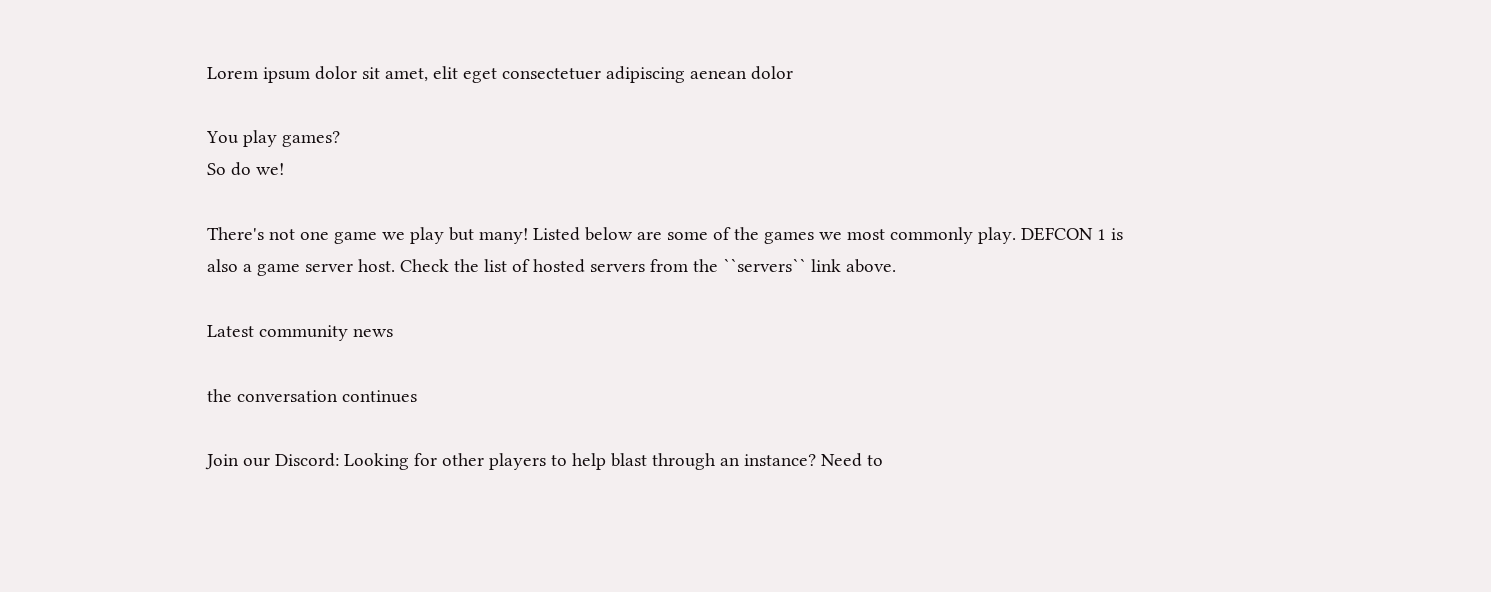Lorem ipsum dolor sit amet, elit eget consectetuer adipiscing aenean dolor

You play games?
So do we!

There's not one game we play but many! Listed below are some of the games we most commonly play. DEFCON 1 is also a game server host. Check the list of hosted servers from the ``servers`` link above.

Latest community news

the conversation continues

Join our Discord: Looking for other players to help blast through an instance? Need to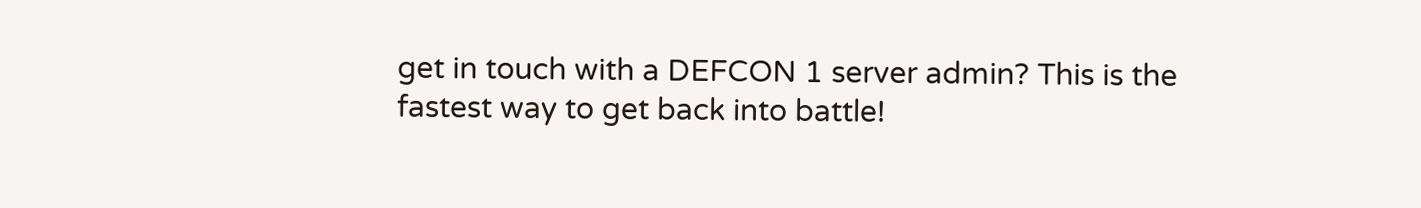get in touch with a DEFCON 1 server admin? This is the fastest way to get back into battle!